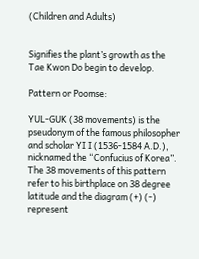(Children and Adults)


Signifies the plant’s growth as the Tae Kwon Do begin to develop.

Pattern or Poomse:

YUL-GUK (38 movements) is the pseudonym of the famous philosopher and scholar YI I (1536-1584 A.D.), nicknamed the “Confucius of Korea”.  The 38 movements of this pattern refer to his birthplace on 38 degree latitude and the diagram (+) (-) represent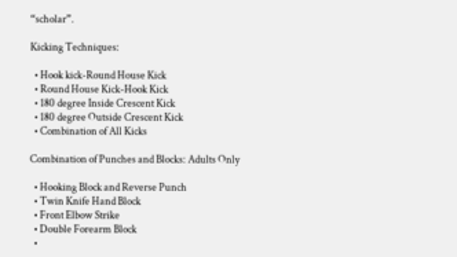“scholar”.

Kicking Techniques:

  • Hook kick-Round House Kick
  • Round House Kick-Hook Kick
  • 180 degree Inside Crescent Kick
  • 180 degree Outside Crescent Kick
  • Combination of All Kicks

Combination of Punches and Blocks: Adults Only

  • Hooking Block and Reverse Punch
  • Twin Knife Hand Block
  • Front Elbow Strike
  • Double Forearm Block
  •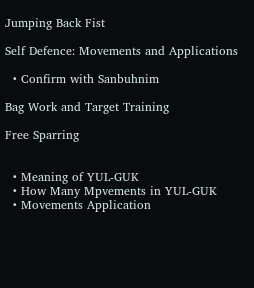Jumping Back Fist

Self Defence: Movements and Applications

  • Confirm with Sanbuhnim

Bag Work and Target Training

Free Sparring


  • Meaning of YUL-GUK
  • How Many Mpvements in YUL-GUK
  • Movements Application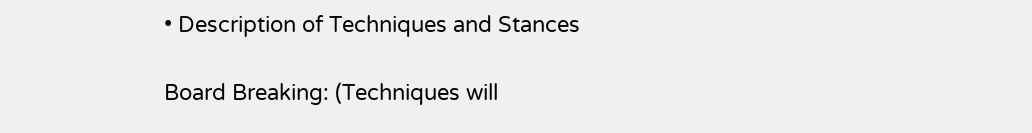• Description of Techniques and Stances

Board Breaking: (Techniques will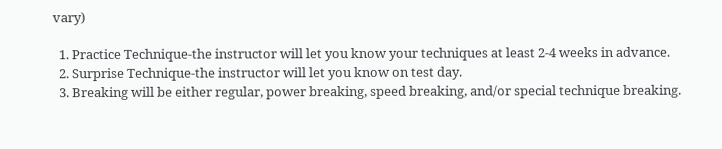vary)

  1. Practice Technique-the instructor will let you know your techniques at least 2-4 weeks in advance.
  2. Surprise Technique-the instructor will let you know on test day.
  3. Breaking will be either regular, power breaking, speed breaking, and/or special technique breaking.